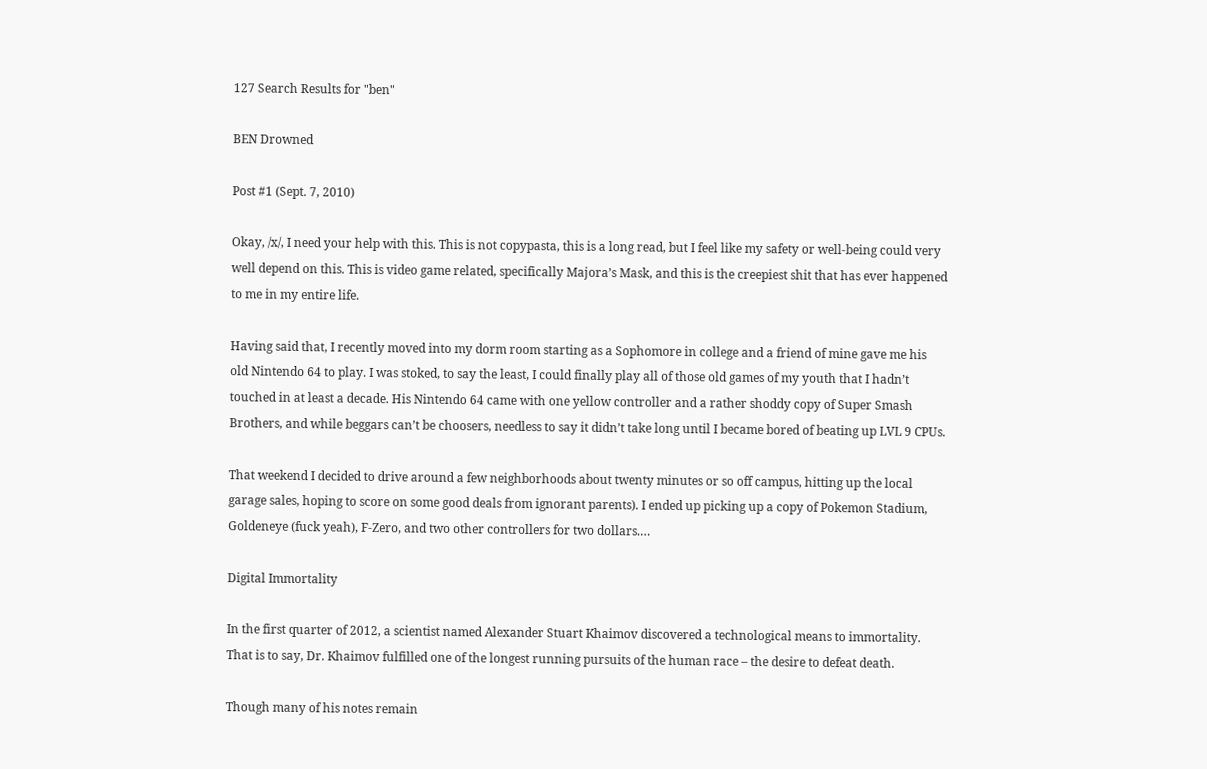127 Search Results for "ben"

BEN Drowned

Post #1 (Sept. 7, 2010)

Okay, /x/, I need your help with this. This is not copypasta, this is a long read, but I feel like my safety or well-being could very well depend on this. This is video game related, specifically Majora’s Mask, and this is the creepiest shit that has ever happened to me in my entire life.

Having said that, I recently moved into my dorm room starting as a Sophomore in college and a friend of mine gave me his old Nintendo 64 to play. I was stoked, to say the least, I could finally play all of those old games of my youth that I hadn’t touched in at least a decade. His Nintendo 64 came with one yellow controller and a rather shoddy copy of Super Smash Brothers, and while beggars can’t be choosers, needless to say it didn’t take long until I became bored of beating up LVL 9 CPUs.

That weekend I decided to drive around a few neighborhoods about twenty minutes or so off campus, hitting up the local garage sales, hoping to score on some good deals from ignorant parents). I ended up picking up a copy of Pokemon Stadium, Goldeneye (fuck yeah), F-Zero, and two other controllers for two dollars.…

Digital Immortality

In the first quarter of 2012, a scientist named Alexander Stuart Khaimov discovered a technological means to immortality. That is to say, Dr. Khaimov fulfilled one of the longest running pursuits of the human race – the desire to defeat death.

Though many of his notes remain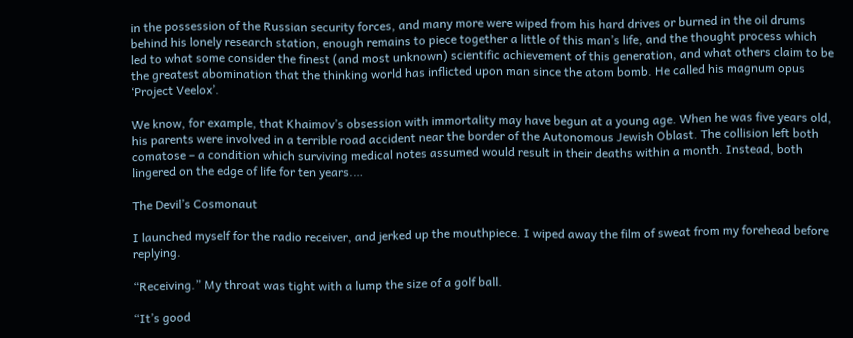in the possession of the Russian security forces, and many more were wiped from his hard drives or burned in the oil drums behind his lonely research station, enough remains to piece together a little of this man’s life, and the thought process which led to what some consider the finest (and most unknown) scientific achievement of this generation, and what others claim to be the greatest abomination that the thinking world has inflicted upon man since the atom bomb. He called his magnum opus ‘Project Veelox’.

We know, for example, that Khaimov’s obsession with immortality may have begun at a young age. When he was five years old, his parents were involved in a terrible road accident near the border of the Autonomous Jewish Oblast. The collision left both comatose – a condition which surviving medical notes assumed would result in their deaths within a month. Instead, both lingered on the edge of life for ten years.…

The Devil’s Cosmonaut

I launched myself for the radio receiver, and jerked up the mouthpiece. I wiped away the film of sweat from my forehead before replying.

“Receiving.” My throat was tight with a lump the size of a golf ball.

“It’s good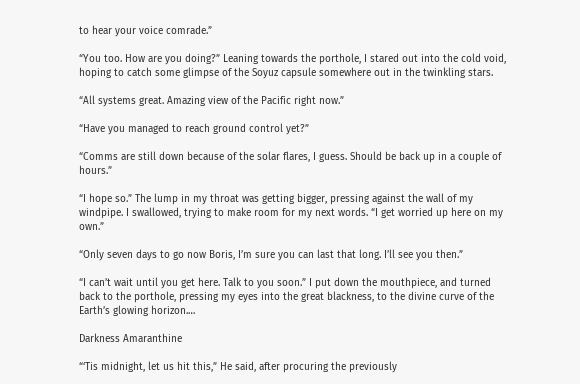to hear your voice comrade.”

“You too. How are you doing?” Leaning towards the porthole, I stared out into the cold void, hoping to catch some glimpse of the Soyuz capsule somewhere out in the twinkling stars.

“All systems great. Amazing view of the Pacific right now.”

“Have you managed to reach ground control yet?”

“Comms are still down because of the solar flares, I guess. Should be back up in a couple of hours.”

“I hope so.” The lump in my throat was getting bigger, pressing against the wall of my windpipe. I swallowed, trying to make room for my next words. “I get worried up here on my own.”

“Only seven days to go now Boris, I’m sure you can last that long. I’ll see you then.”

“I can’t wait until you get here. Talk to you soon.” I put down the mouthpiece, and turned back to the porthole, pressing my eyes into the great blackness, to the divine curve of the Earth’s glowing horizon.…

Darkness Amaranthine

“‘Tis midnight, let us hit this,” He said, after procuring the previously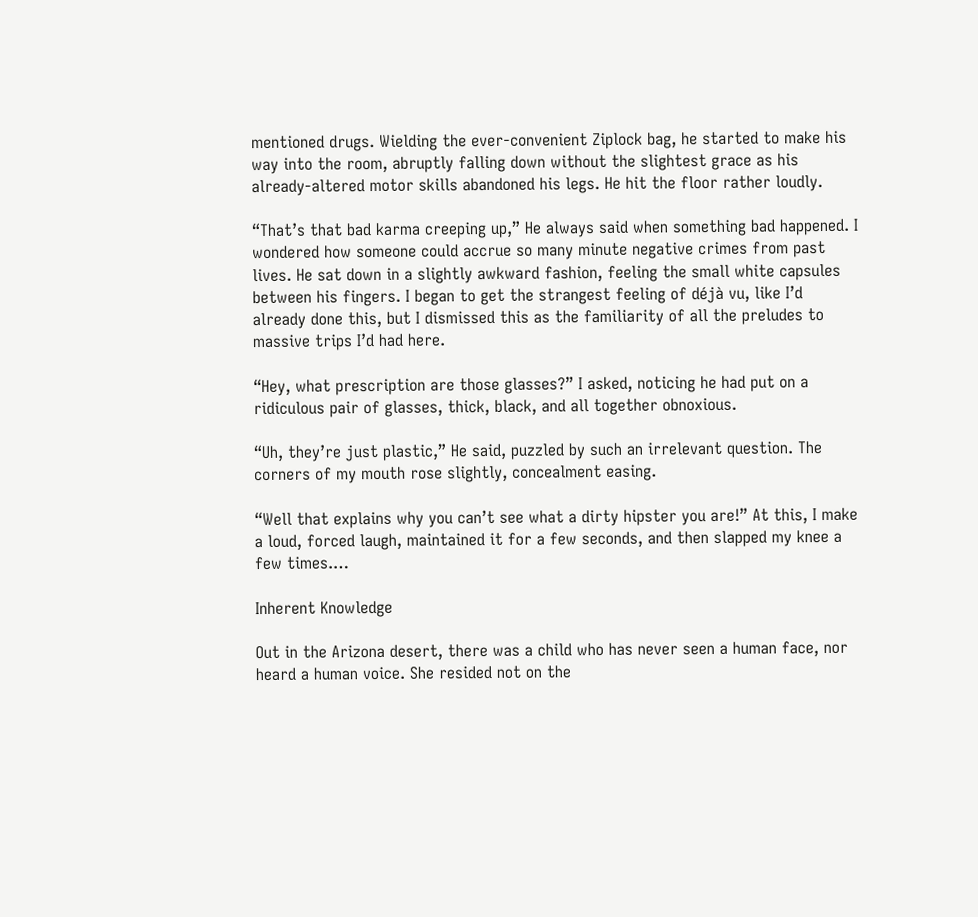mentioned drugs. Wielding the ever-convenient Ziplock bag, he started to make his way into the room, abruptly falling down without the slightest grace as his already-altered motor skills abandoned his legs. He hit the floor rather loudly.

“That’s that bad karma creeping up,” He always said when something bad happened. I wondered how someone could accrue so many minute negative crimes from past lives. He sat down in a slightly awkward fashion, feeling the small white capsules between his fingers. I began to get the strangest feeling of déjà vu, like I’d already done this, but I dismissed this as the familiarity of all the preludes to massive trips I’d had here.

“Hey, what prescription are those glasses?” I asked, noticing he had put on a ridiculous pair of glasses, thick, black, and all together obnoxious.

“Uh, they’re just plastic,” He said, puzzled by such an irrelevant question. The corners of my mouth rose slightly, concealment easing.

“Well that explains why you can’t see what a dirty hipster you are!” At this, I make a loud, forced laugh, maintained it for a few seconds, and then slapped my knee a few times.…

Inherent Knowledge

Out in the Arizona desert, there was a child who has never seen a human face, nor heard a human voice. She resided not on the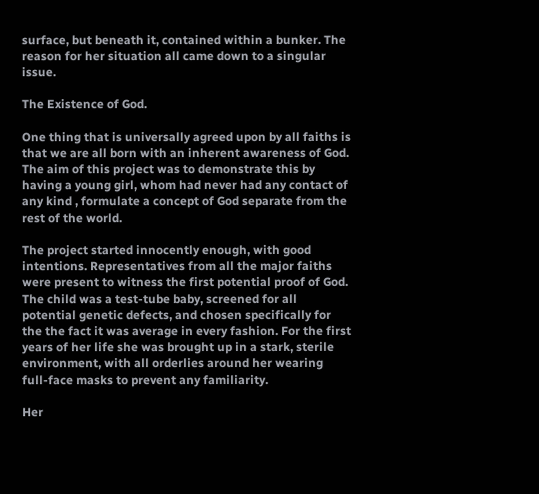surface, but beneath it, contained within a bunker. The reason for her situation all came down to a singular issue.

The Existence of God.

One thing that is universally agreed upon by all faiths is that we are all born with an inherent awareness of God. The aim of this project was to demonstrate this by having a young girl, whom had never had any contact of any kind , formulate a concept of God separate from the rest of the world.

The project started innocently enough, with good intentions. Representatives from all the major faiths were present to witness the first potential proof of God. The child was a test-tube baby, screened for all potential genetic defects, and chosen specifically for the the fact it was average in every fashion. For the first years of her life she was brought up in a stark, sterile environment, with all orderlies around her wearing full-face masks to prevent any familiarity.

Her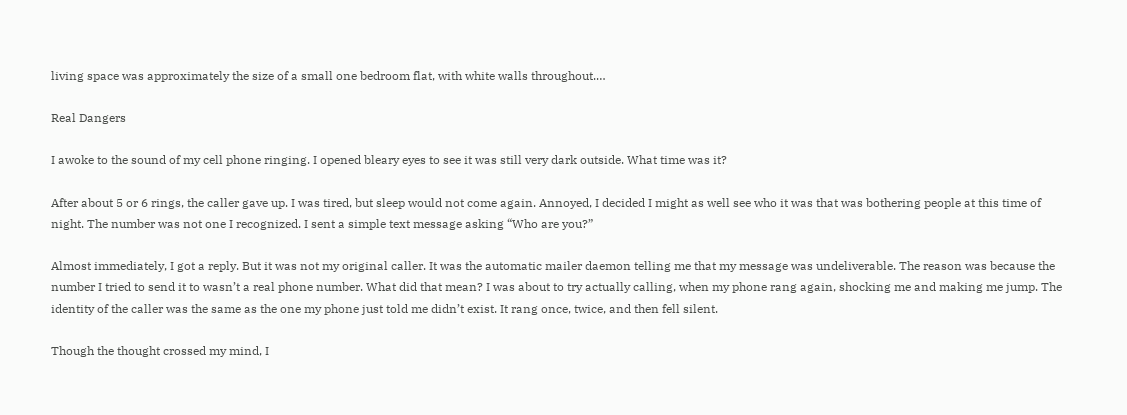living space was approximately the size of a small one bedroom flat, with white walls throughout.…

Real Dangers

I awoke to the sound of my cell phone ringing. I opened bleary eyes to see it was still very dark outside. What time was it?

After about 5 or 6 rings, the caller gave up. I was tired, but sleep would not come again. Annoyed, I decided I might as well see who it was that was bothering people at this time of night. The number was not one I recognized. I sent a simple text message asking “Who are you?”

Almost immediately, I got a reply. But it was not my original caller. It was the automatic mailer daemon telling me that my message was undeliverable. The reason was because the number I tried to send it to wasn’t a real phone number. What did that mean? I was about to try actually calling, when my phone rang again, shocking me and making me jump. The identity of the caller was the same as the one my phone just told me didn’t exist. It rang once, twice, and then fell silent.

Though the thought crossed my mind, I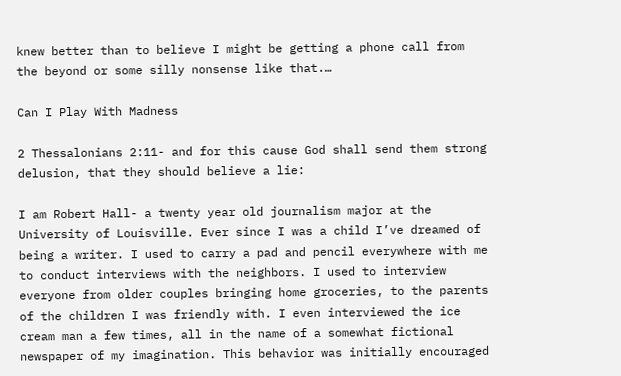knew better than to believe I might be getting a phone call from the beyond or some silly nonsense like that.…

Can I Play With Madness

2 Thessalonians 2:11- and for this cause God shall send them strong delusion, that they should believe a lie:

I am Robert Hall- a twenty year old journalism major at the University of Louisville. Ever since I was a child I’ve dreamed of being a writer. I used to carry a pad and pencil everywhere with me to conduct interviews with the neighbors. I used to interview everyone from older couples bringing home groceries, to the parents of the children I was friendly with. I even interviewed the ice cream man a few times, all in the name of a somewhat fictional newspaper of my imagination. This behavior was initially encouraged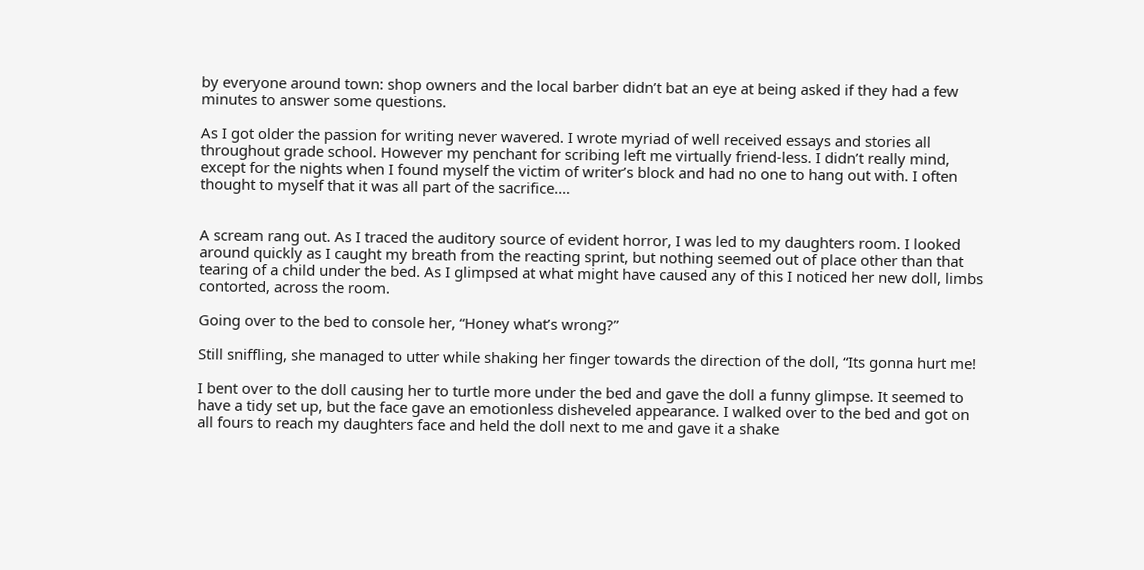by everyone around town: shop owners and the local barber didn’t bat an eye at being asked if they had a few minutes to answer some questions.

As I got older the passion for writing never wavered. I wrote myriad of well received essays and stories all throughout grade school. However my penchant for scribing left me virtually friend-less. I didn’t really mind, except for the nights when I found myself the victim of writer’s block and had no one to hang out with. I often thought to myself that it was all part of the sacrifice.…


A scream rang out. As I traced the auditory source of evident horror, I was led to my daughters room. I looked around quickly as I caught my breath from the reacting sprint, but nothing seemed out of place other than that tearing of a child under the bed. As I glimpsed at what might have caused any of this I noticed her new doll, limbs contorted, across the room.

Going over to the bed to console her, “Honey what’s wrong?”

Still sniffling, she managed to utter while shaking her finger towards the direction of the doll, “Its gonna hurt me!

I bent over to the doll causing her to turtle more under the bed and gave the doll a funny glimpse. It seemed to have a tidy set up, but the face gave an emotionless disheveled appearance. I walked over to the bed and got on all fours to reach my daughters face and held the doll next to me and gave it a shake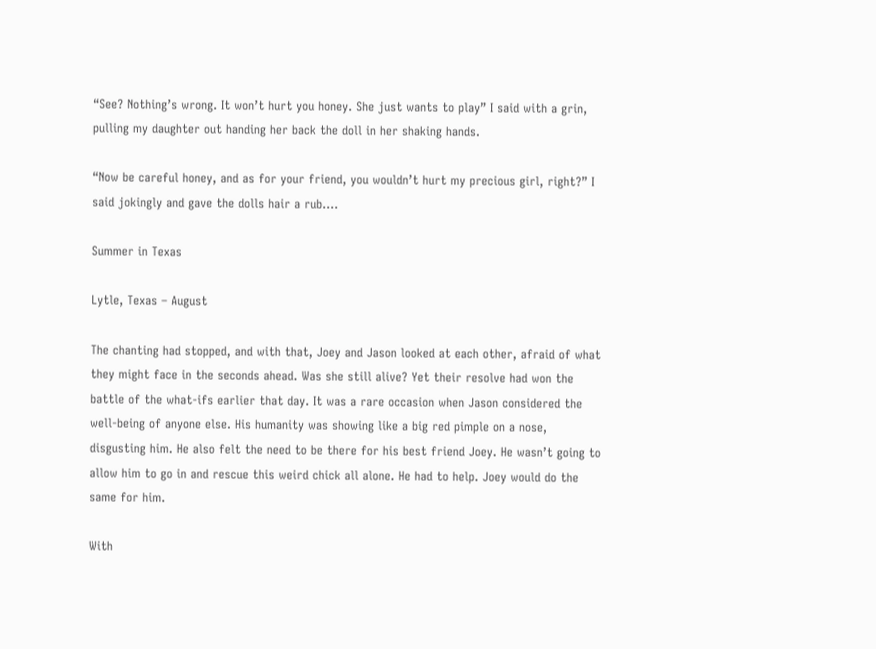“See? Nothing’s wrong. It won’t hurt you honey. She just wants to play” I said with a grin, pulling my daughter out handing her back the doll in her shaking hands.

“Now be careful honey, and as for your friend, you wouldn’t hurt my precious girl, right?” I said jokingly and gave the dolls hair a rub.…

Summer in Texas

Lytle, Texas – August

The chanting had stopped, and with that, Joey and Jason looked at each other, afraid of what they might face in the seconds ahead. Was she still alive? Yet their resolve had won the battle of the what-ifs earlier that day. It was a rare occasion when Jason considered the well-being of anyone else. His humanity was showing like a big red pimple on a nose, disgusting him. He also felt the need to be there for his best friend Joey. He wasn’t going to allow him to go in and rescue this weird chick all alone. He had to help. Joey would do the same for him.

With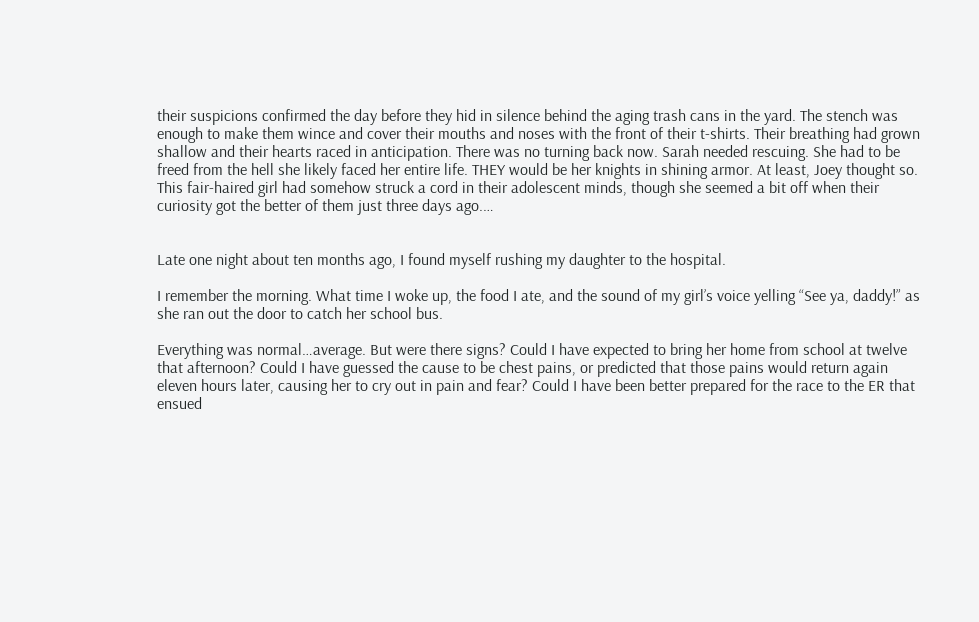their suspicions confirmed the day before they hid in silence behind the aging trash cans in the yard. The stench was enough to make them wince and cover their mouths and noses with the front of their t-shirts. Their breathing had grown shallow and their hearts raced in anticipation. There was no turning back now. Sarah needed rescuing. She had to be freed from the hell she likely faced her entire life. THEY would be her knights in shining armor. At least, Joey thought so. This fair-haired girl had somehow struck a cord in their adolescent minds, though she seemed a bit off when their curiosity got the better of them just three days ago.…


Late one night about ten months ago, I found myself rushing my daughter to the hospital.

I remember the morning. What time I woke up, the food I ate, and the sound of my girl’s voice yelling “See ya, daddy!” as she ran out the door to catch her school bus.

Everything was normal…average. But were there signs? Could I have expected to bring her home from school at twelve that afternoon? Could I have guessed the cause to be chest pains, or predicted that those pains would return again eleven hours later, causing her to cry out in pain and fear? Could I have been better prepared for the race to the ER that ensued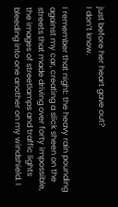just before her heart gave out?
I don’t know.

I remember that night: the heavy rain pounding against my car, creating a slick sheen on the streets that made driving over forty impossible, the images of streetlamps and traffic lights bleeding into one another on my windshield. I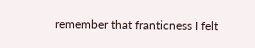remember that franticness I felt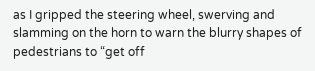as I gripped the steering wheel, swerving and slamming on the horn to warn the blurry shapes of pedestrians to “get off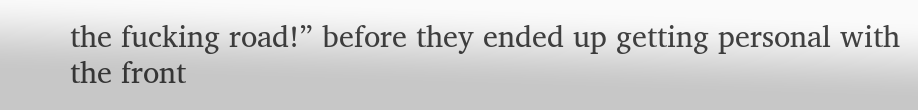the fucking road!” before they ended up getting personal with the front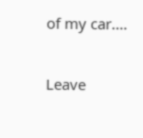of my car.…

Leave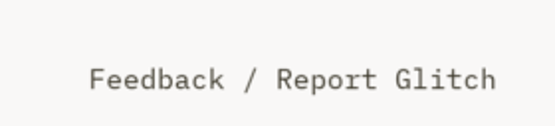Feedback / Report Glitch